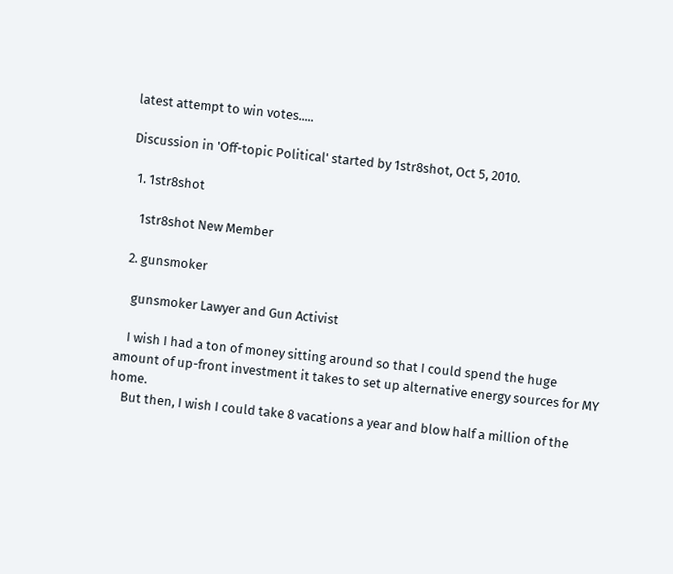latest attempt to win votes.....

Discussion in 'Off-topic Political' started by 1str8shot, Oct 5, 2010.

  1. 1str8shot

    1str8shot New Member

  2. gunsmoker

    gunsmoker Lawyer and Gun Activist

    I wish I had a ton of money sitting around so that I could spend the huge amount of up-front investment it takes to set up alternative energy sources for MY home.
    But then, I wish I could take 8 vacations a year and blow half a million of the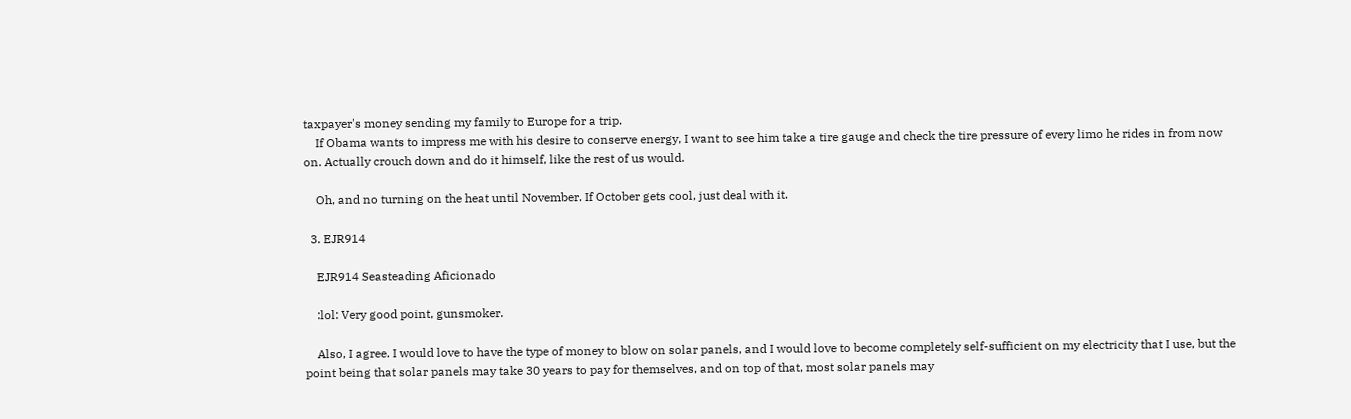taxpayer's money sending my family to Europe for a trip.
    If Obama wants to impress me with his desire to conserve energy, I want to see him take a tire gauge and check the tire pressure of every limo he rides in from now on. Actually crouch down and do it himself, like the rest of us would.

    Oh, and no turning on the heat until November. If October gets cool, just deal with it.

  3. EJR914

    EJR914 Seasteading Aficionado

    :lol: Very good point, gunsmoker.

    Also, I agree. I would love to have the type of money to blow on solar panels, and I would love to become completely self-sufficient on my electricity that I use, but the point being that solar panels may take 30 years to pay for themselves, and on top of that, most solar panels may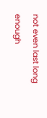not even last long enough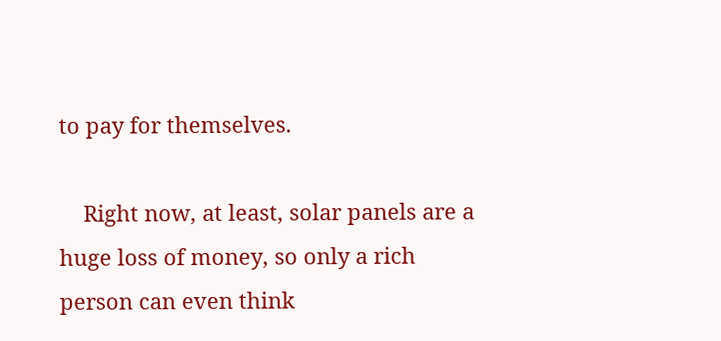to pay for themselves.

    Right now, at least, solar panels are a huge loss of money, so only a rich person can even think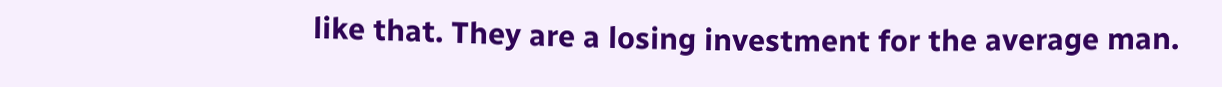like that. They are a losing investment for the average man.